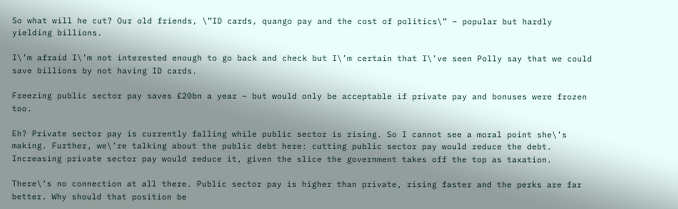So what will he cut? Our old friends, \”ID cards, quango pay and the cost of politics\” – popular but hardly yielding billions.

I\’m afraid I\’m not interested enough to go back and check but I\’m certain that I\’ve seen Polly say that we could save billions by not having ID cards.

Freezing public sector pay saves £20bn a year – but would only be acceptable if private pay and bonuses were frozen too.

Eh? Private sector pay is currently falling while public sector is rising. So I cannot see a moral point she\’s making. Further, we\’re talking about the public debt here: cutting public sector pay would reduce the debt. Increasing private sector pay would reduce it, given the slice the government takes off the top as taxation.

There\’s no connection at all there. Public sector pay is higher than private, rising faster and the perks are far better. Why should that position be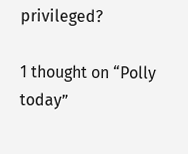privileged?

1 thought on “Polly today”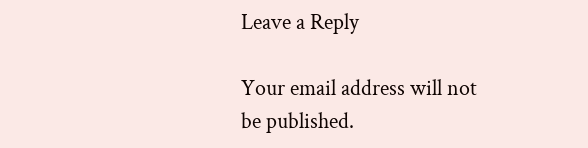Leave a Reply

Your email address will not be published.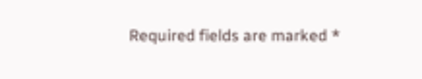Required fields are marked *